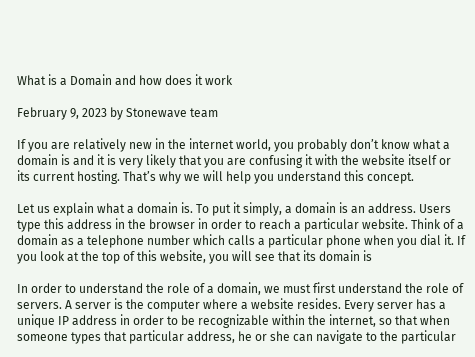What is a Domain and how does it work

February 9, 2023 by Stonewave team

If you are relatively new in the internet world, you probably don’t know what a domain is and it is very likely that you are confusing it with the website itself or its current hosting. That’s why we will help you understand this concept.

Let us explain what a domain is. To put it simply, a domain is an address. Users type this address in the browser in order to reach a particular website. Think of a domain as a telephone number which calls a particular phone when you dial it. If you look at the top of this website, you will see that its domain is

In order to understand the role of a domain, we must first understand the role of servers. A server is the computer where a website resides. Every server has a unique IP address in order to be recognizable within the internet, so that when someone types that particular address, he or she can navigate to the particular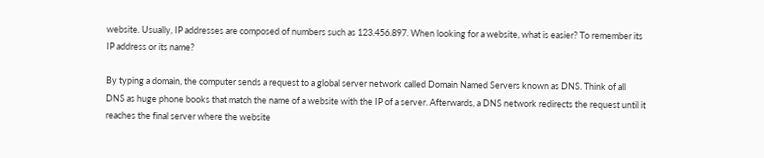website. Usually, IP addresses are composed of numbers such as 123.456.897. When looking for a website, what is easier? To remember its IP address or its name?

By typing a domain, the computer sends a request to a global server network called Domain Named Servers known as DNS. Think of all DNS as huge phone books that match the name of a website with the IP of a server. Afterwards, a DNS network redirects the request until it reaches the final server where the website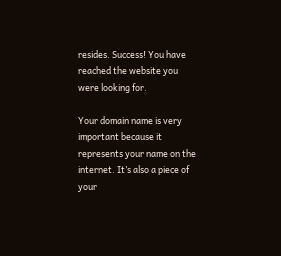resides. Success! You have reached the website you were looking for.

Your domain name is very important because it represents your name on the internet. It’s also a piece of your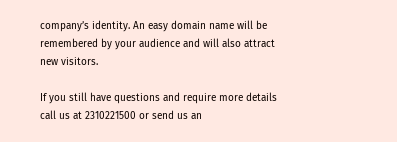company’s identity. An easy domain name will be remembered by your audience and will also attract new visitors.

If you still have questions and require more details call us at 2310221500 or send us an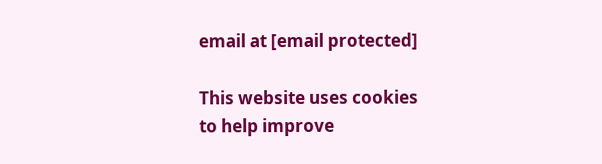email at [email protected]

This website uses cookies
to help improve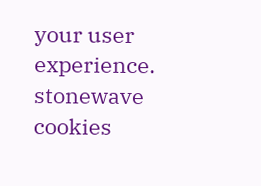your user experience.
stonewave cookies